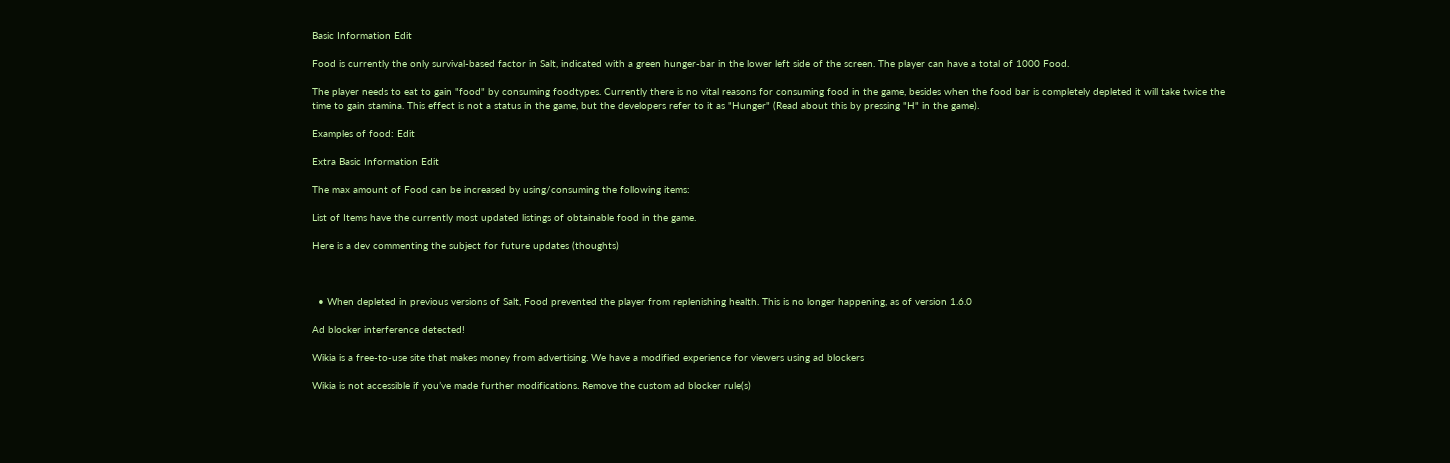Basic Information Edit

Food is currently the only survival-based factor in Salt, indicated with a green hunger-bar in the lower left side of the screen. The player can have a total of 1000 Food.

The player needs to eat to gain "food" by consuming foodtypes. Currently there is no vital reasons for consuming food in the game, besides when the food bar is completely depleted it will take twice the time to gain stamina. This effect is not a status in the game, but the developers refer to it as "Hunger" (Read about this by pressing "H" in the game).

Examples of food: Edit

Extra Basic Information Edit

The max amount of Food can be increased by using/consuming the following items:

List of Items have the currently most updated listings of obtainable food in the game.

Here is a dev commenting the subject for future updates (thoughts)



  • When depleted in previous versions of Salt, Food prevented the player from replenishing health. This is no longer happening, as of version 1.6.0

Ad blocker interference detected!

Wikia is a free-to-use site that makes money from advertising. We have a modified experience for viewers using ad blockers

Wikia is not accessible if you’ve made further modifications. Remove the custom ad blocker rule(s)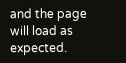and the page will load as expected.